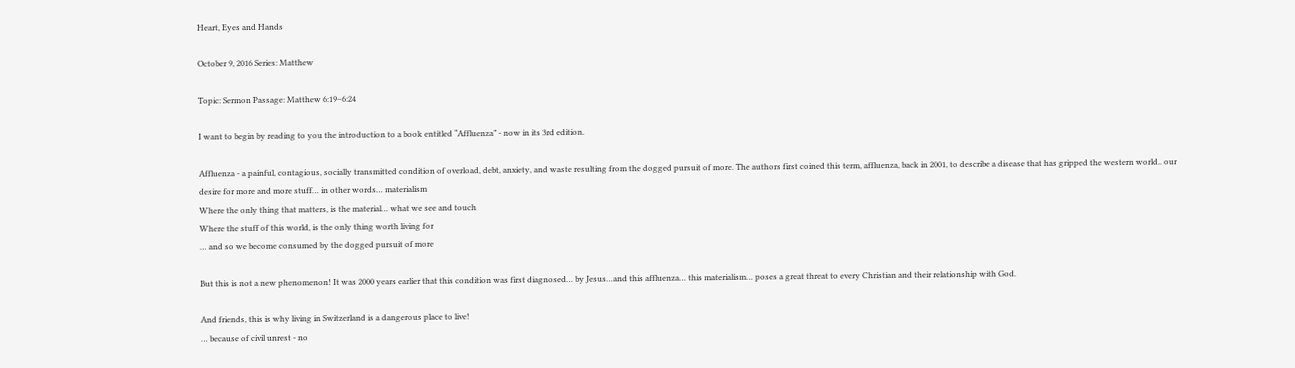Heart, Eyes and Hands

October 9, 2016 Series: Matthew

Topic: Sermon Passage: Matthew 6:19–6:24

I want to begin by reading to you the introduction to a book entitled “Affluenza” - now in its 3rd edition.

Affluenza - a painful, contagious, socially transmitted condition of overload, debt, anxiety, and waste resulting from the dogged pursuit of more. The authors first coined this term, affluenza, back in 2001, to describe a disease that has gripped the western world.. our desire for more and more stuff… in other words… materialism
Where the only thing that matters, is the material… what we see and touch
Where the stuff of this world, is the only thing worth living for
… and so we become consumed by the dogged pursuit of more

But this is not a new phenomenon! It was 2000 years earlier that this condition was first diagnosed… by Jesus…and this affluenza… this materialism… poses a great threat to every Christian and their relationship with God.

And friends, this is why living in Switzerland is a dangerous place to live!
… because of civil unrest - no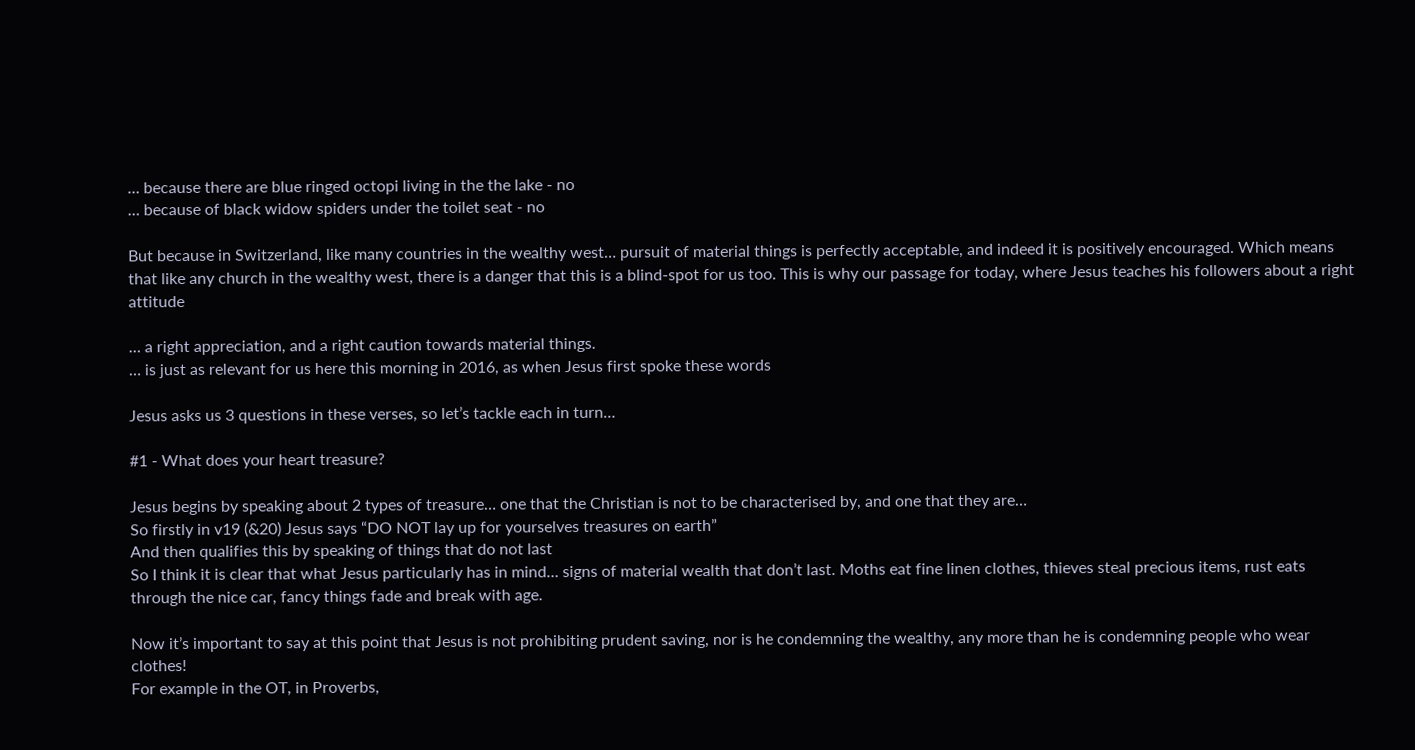… because there are blue ringed octopi living in the the lake - no
… because of black widow spiders under the toilet seat - no

But because in Switzerland, like many countries in the wealthy west… pursuit of material things is perfectly acceptable, and indeed it is positively encouraged. Which means that like any church in the wealthy west, there is a danger that this is a blind-spot for us too. This is why our passage for today, where Jesus teaches his followers about a right attitude

… a right appreciation, and a right caution towards material things.
… is just as relevant for us here this morning in 2016, as when Jesus first spoke these words

Jesus asks us 3 questions in these verses, so let’s tackle each in turn…

#1 - What does your heart treasure?

Jesus begins by speaking about 2 types of treasure… one that the Christian is not to be characterised by, and one that they are…
So firstly in v19 (&20) Jesus says “DO NOT lay up for yourselves treasures on earth”
And then qualifies this by speaking of things that do not last
So I think it is clear that what Jesus particularly has in mind… signs of material wealth that don’t last. Moths eat fine linen clothes, thieves steal precious items, rust eats through the nice car, fancy things fade and break with age.

Now it’s important to say at this point that Jesus is not prohibiting prudent saving, nor is he condemning the wealthy, any more than he is condemning people who wear clothes!
For example in the OT, in Proverbs,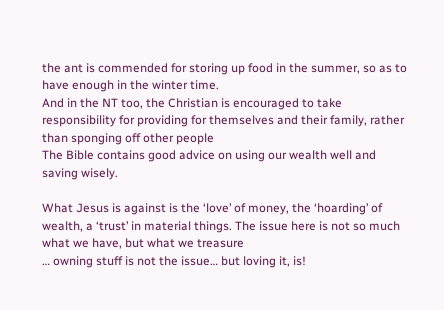the ant is commended for storing up food in the summer, so as to have enough in the winter time.
And in the NT too, the Christian is encouraged to take responsibility for providing for themselves and their family, rather than sponging off other people
The Bible contains good advice on using our wealth well and saving wisely.

What Jesus is against is the ‘love’ of money, the ‘hoarding’ of wealth, a ‘trust’ in material things. The issue here is not so much what we have, but what we treasure
… owning stuff is not the issue… but loving it, is!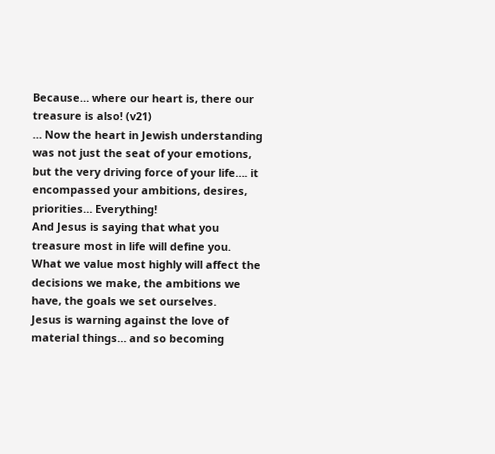Because… where our heart is, there our treasure is also! (v21)
… Now the heart in Jewish understanding was not just the seat of your emotions, but the very driving force of your life…. it encompassed your ambitions, desires, priorities… Everything!
And Jesus is saying that what you treasure most in life will define you. What we value most highly will affect the decisions we make, the ambitions we have, the goals we set ourselves.
Jesus is warning against the love of material things… and so becoming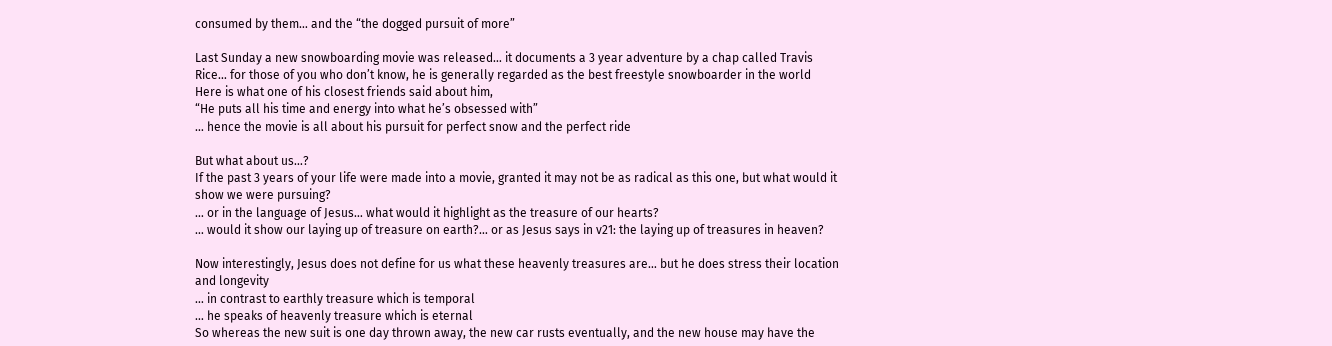consumed by them… and the “the dogged pursuit of more”

Last Sunday a new snowboarding movie was released… it documents a 3 year adventure by a chap called Travis Rice… for those of you who don’t know, he is generally regarded as the best freestyle snowboarder in the world
Here is what one of his closest friends said about him,
“He puts all his time and energy into what he’s obsessed with”
… hence the movie is all about his pursuit for perfect snow and the perfect ride

But what about us…?
If the past 3 years of your life were made into a movie, granted it may not be as radical as this one, but what would it show we were pursuing?
… or in the language of Jesus… what would it highlight as the treasure of our hearts?
… would it show our laying up of treasure on earth?… or as Jesus says in v21: the laying up of treasures in heaven?

Now interestingly, Jesus does not define for us what these heavenly treasures are… but he does stress their location and longevity
… in contrast to earthly treasure which is temporal
… he speaks of heavenly treasure which is eternal
So whereas the new suit is one day thrown away, the new car rusts eventually, and the new house may have the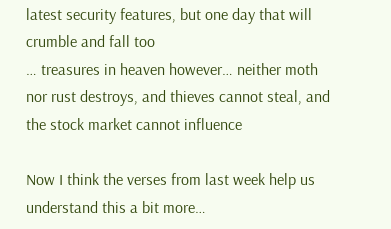latest security features, but one day that will crumble and fall too
… treasures in heaven however… neither moth nor rust destroys, and thieves cannot steal, and the stock market cannot influence

Now I think the verses from last week help us understand this a bit more…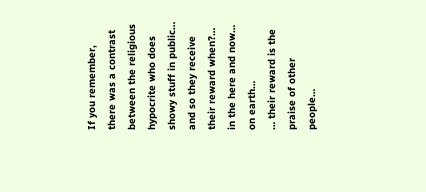If you remember, there was a contrast between the religious hypocrite who does showy stuff in public… and so they receive their reward when?… in the here and now… on earth…
… their reward is the praise of other people…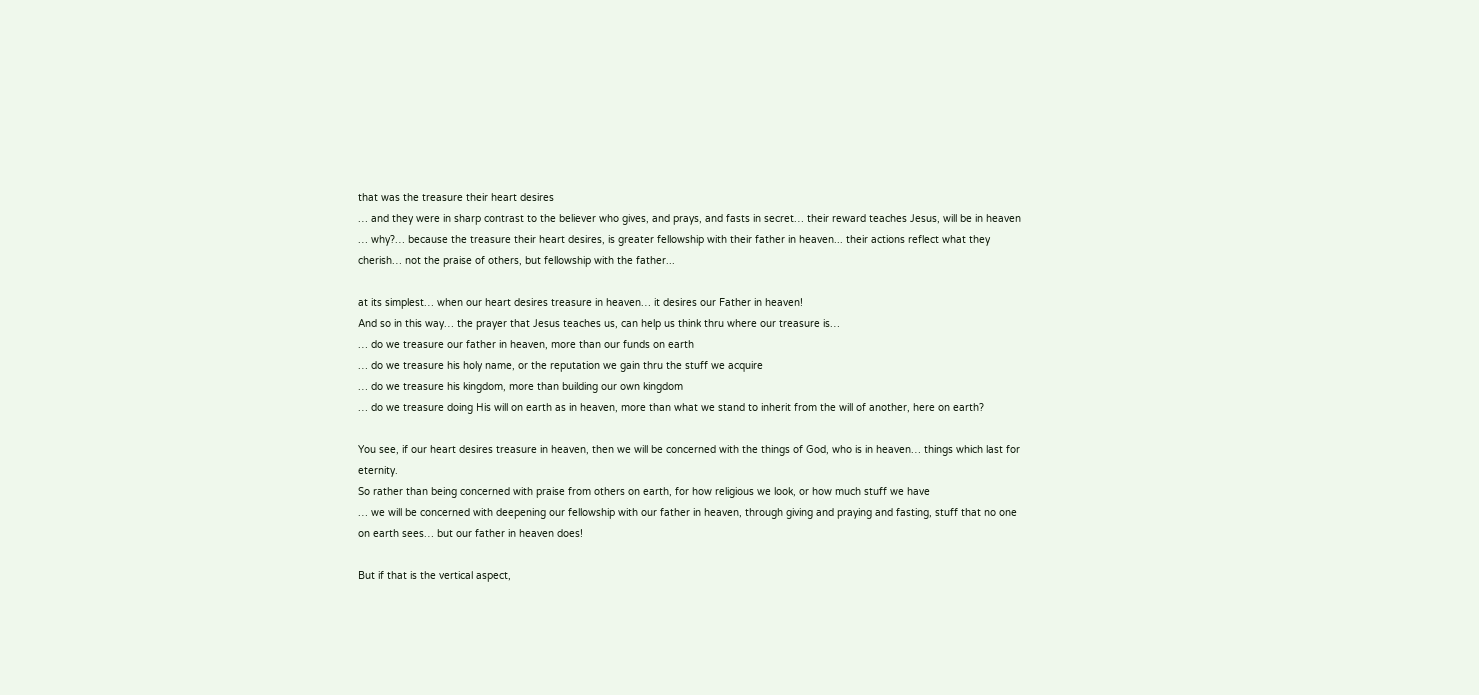that was the treasure their heart desires
… and they were in sharp contrast to the believer who gives, and prays, and fasts in secret… their reward teaches Jesus, will be in heaven
… why?… because the treasure their heart desires, is greater fellowship with their father in heaven... their actions reflect what they cherish… not the praise of others, but fellowship with the father...

at its simplest… when our heart desires treasure in heaven… it desires our Father in heaven!
And so in this way… the prayer that Jesus teaches us, can help us think thru where our treasure is…
… do we treasure our father in heaven, more than our funds on earth
… do we treasure his holy name, or the reputation we gain thru the stuff we acquire
… do we treasure his kingdom, more than building our own kingdom
… do we treasure doing His will on earth as in heaven, more than what we stand to inherit from the will of another, here on earth?

You see, if our heart desires treasure in heaven, then we will be concerned with the things of God, who is in heaven… things which last for eternity.
So rather than being concerned with praise from others on earth, for how religious we look, or how much stuff we have
… we will be concerned with deepening our fellowship with our father in heaven, through giving and praying and fasting, stuff that no one on earth sees… but our father in heaven does!

But if that is the vertical aspect,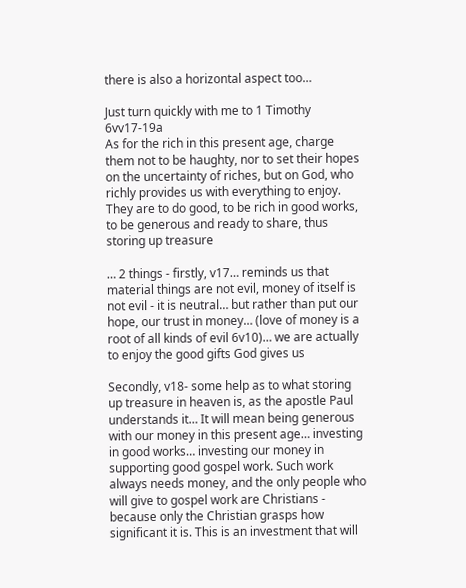there is also a horizontal aspect too…

Just turn quickly with me to 1 Timothy 6vv17-19a
As for the rich in this present age, charge them not to be haughty, nor to set their hopes on the uncertainty of riches, but on God, who richly provides us with everything to enjoy. They are to do good, to be rich in good works, to be generous and ready to share, thus storing up treasure

… 2 things - firstly, v17… reminds us that material things are not evil, money of itself is not evil - it is neutral… but rather than put our hope, our trust in money… (love of money is a root of all kinds of evil 6v10)… we are actually to enjoy the good gifts God gives us

Secondly, v18- some help as to what storing up treasure in heaven is, as the apostle Paul understands it… It will mean being generous with our money in this present age… investing in good works… investing our money in supporting good gospel work. Such work always needs money, and the only people who will give to gospel work are Christians - because only the Christian grasps how significant it is. This is an investment that will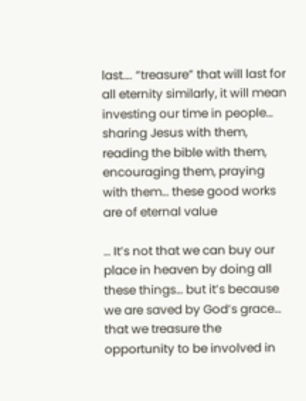last…. “treasure” that will last for all eternity similarly, it will mean investing our time in people… sharing Jesus with them, reading the bible with them, encouraging them, praying with them… these good works are of eternal value

… It’s not that we can buy our place in heaven by doing all these things… but it’s because we are saved by God’s grace… that we treasure the opportunity to be involved in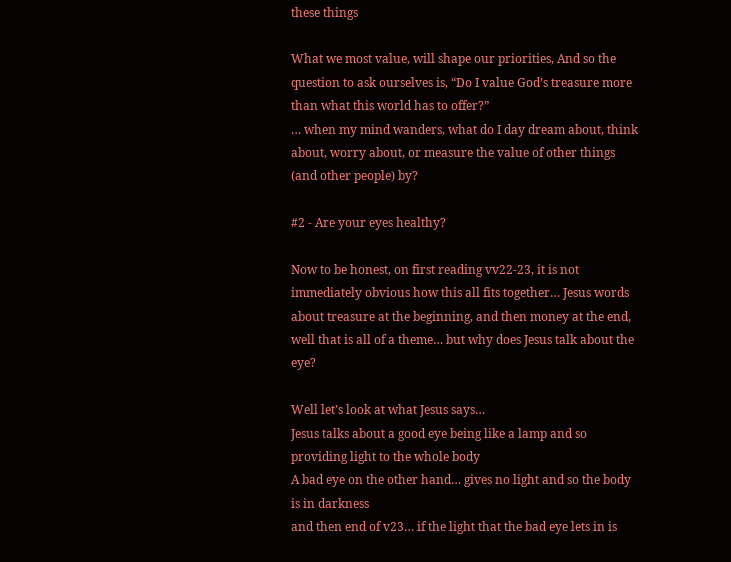these things

What we most value, will shape our priorities, And so the question to ask ourselves is, “Do I value God’s treasure more than what this world has to offer?”
… when my mind wanders, what do I day dream about, think about, worry about, or measure the value of other things (and other people) by?

#2 - Are your eyes healthy?

Now to be honest, on first reading vv22-23, it is not immediately obvious how this all fits together… Jesus words about treasure at the beginning, and then money at the end, well that is all of a theme… but why does Jesus talk about the eye?

Well let’s look at what Jesus says…
Jesus talks about a good eye being like a lamp and so providing light to the whole body
A bad eye on the other hand… gives no light and so the body is in darkness
and then end of v23… if the light that the bad eye lets in is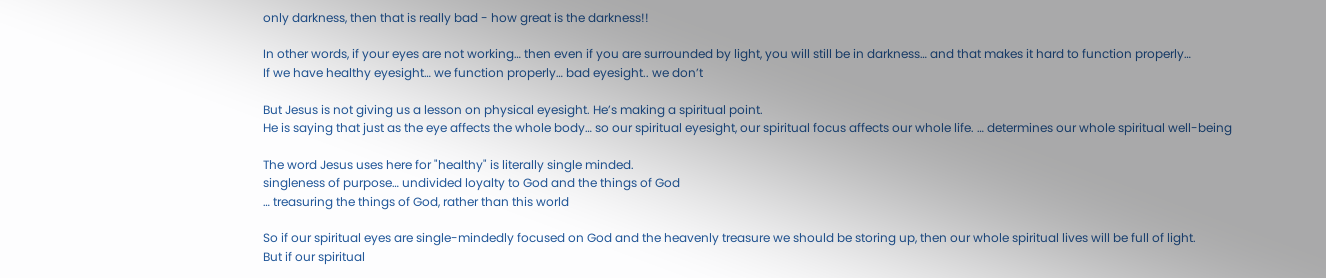only darkness, then that is really bad - how great is the darkness!!

In other words, if your eyes are not working… then even if you are surrounded by light, you will still be in darkness… and that makes it hard to function properly…
If we have healthy eyesight… we function properly… bad eyesight.. we don’t

But Jesus is not giving us a lesson on physical eyesight. He’s making a spiritual point.
He is saying that just as the eye affects the whole body… so our spiritual eyesight, our spiritual focus affects our whole life. … determines our whole spiritual well-being

The word Jesus uses here for "healthy" is literally single minded.
singleness of purpose… undivided loyalty to God and the things of God
… treasuring the things of God, rather than this world

So if our spiritual eyes are single-mindedly focused on God and the heavenly treasure we should be storing up, then our whole spiritual lives will be full of light.
But if our spiritual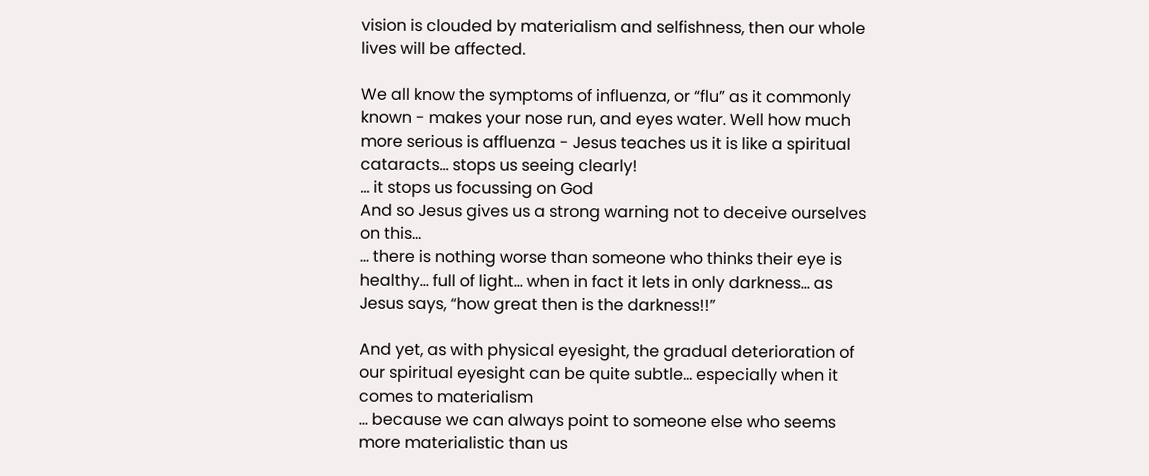vision is clouded by materialism and selfishness, then our whole lives will be affected.

We all know the symptoms of influenza, or “flu” as it commonly known - makes your nose run, and eyes water. Well how much more serious is affluenza - Jesus teaches us it is like a spiritual cataracts… stops us seeing clearly!
… it stops us focussing on God
And so Jesus gives us a strong warning not to deceive ourselves on this…
… there is nothing worse than someone who thinks their eye is healthy… full of light… when in fact it lets in only darkness… as Jesus says, “how great then is the darkness!!”

And yet, as with physical eyesight, the gradual deterioration of our spiritual eyesight can be quite subtle… especially when it comes to materialism
… because we can always point to someone else who seems more materialistic than us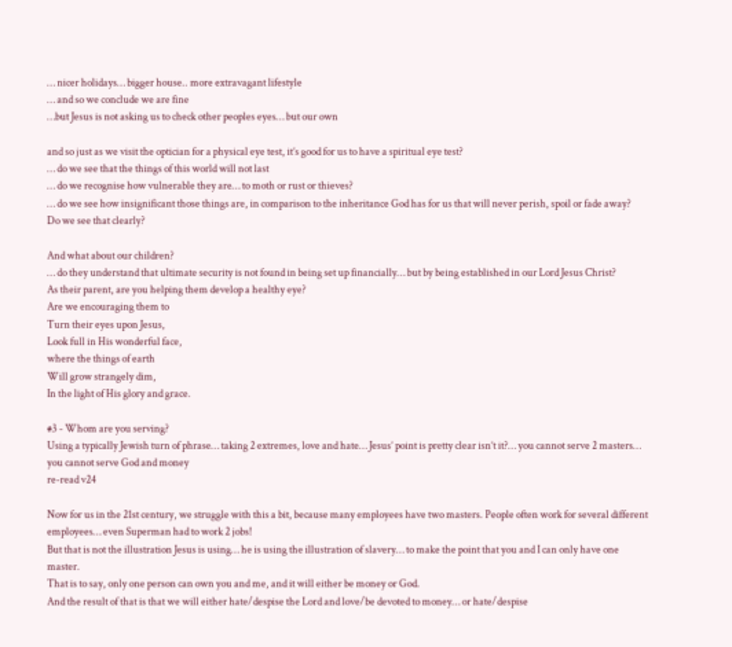… nicer holidays… bigger house.. more extravagant lifestyle
… and so we conclude we are fine
…but Jesus is not asking us to check other peoples eyes… but our own

and so just as we visit the optician for a physical eye test, it’s good for us to have a spiritual eye test?
… do we see that the things of this world will not last
… do we recognise how vulnerable they are… to moth or rust or thieves?
… do we see how insignificant those things are, in comparison to the inheritance God has for us that will never perish, spoil or fade away?
Do we see that clearly?

And what about our children?
… do they understand that ultimate security is not found in being set up financially… but by being established in our Lord Jesus Christ?
As their parent, are you helping them develop a healthy eye?
Are we encouraging them to
Turn their eyes upon Jesus,
Look full in His wonderful face,
where the things of earth
Will grow strangely dim,
In the light of His glory and grace.

#3 - Whom are you serving?
Using a typically Jewish turn of phrase… taking 2 extremes, love and hate… Jesus’ point is pretty clear isn’t it?… you cannot serve 2 masters… you cannot serve God and money
re-read v24

Now for us in the 21st century, we struggle with this a bit, because many employees have two masters. People often work for several different employees… even Superman had to work 2 jobs!
But that is not the illustration Jesus is using… he is using the illustration of slavery… to make the point that you and I can only have one master.
That is to say, only one person can own you and me, and it will either be money or God.
And the result of that is that we will either hate/despise the Lord and love/be devoted to money… or hate/despise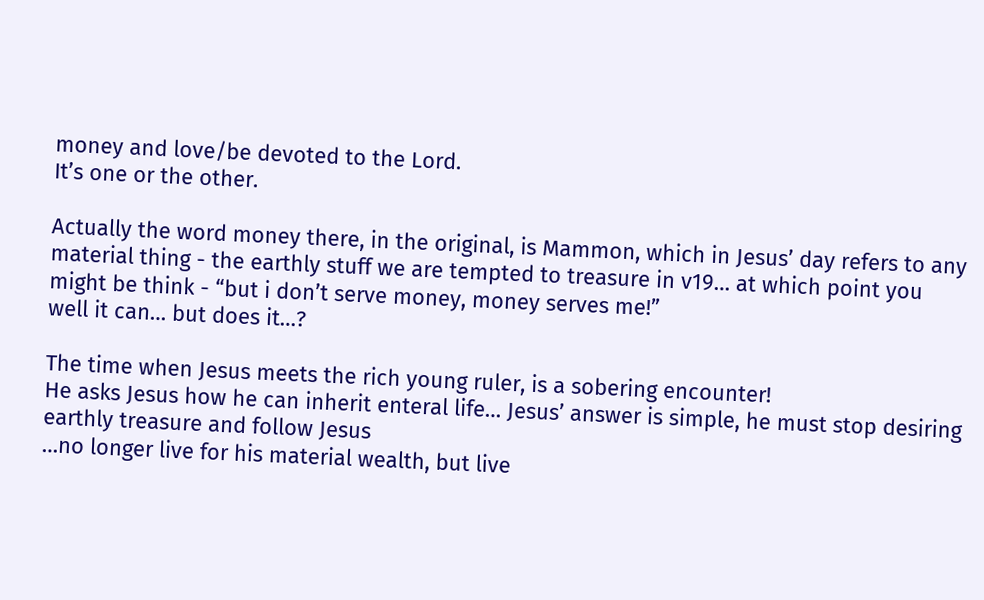money and love/be devoted to the Lord.
It’s one or the other.

Actually the word money there, in the original, is Mammon, which in Jesus’ day refers to any material thing - the earthly stuff we are tempted to treasure in v19… at which point you might be think - “but i don’t serve money, money serves me!”
well it can… but does it…?

The time when Jesus meets the rich young ruler, is a sobering encounter!
He asks Jesus how he can inherit enteral life… Jesus’ answer is simple, he must stop desiring earthly treasure and follow Jesus
…no longer live for his material wealth, but live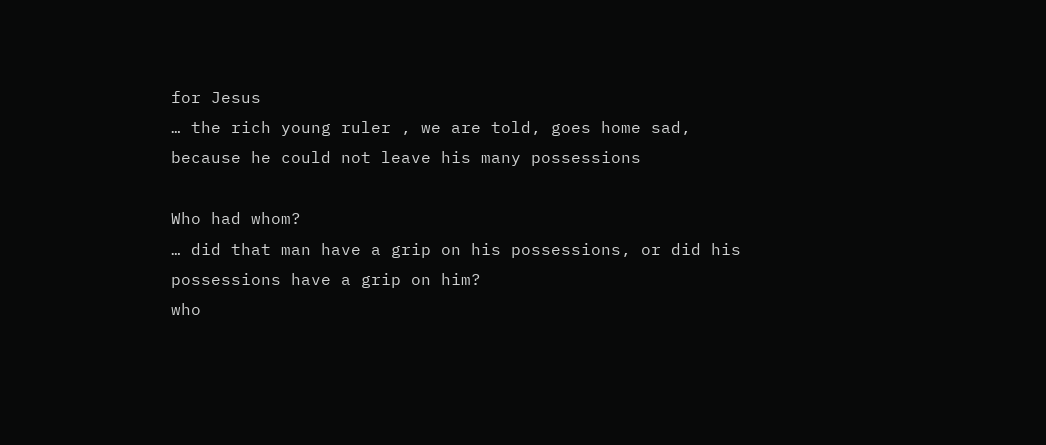for Jesus
… the rich young ruler , we are told, goes home sad, because he could not leave his many possessions

Who had whom?
… did that man have a grip on his possessions, or did his possessions have a grip on him?
who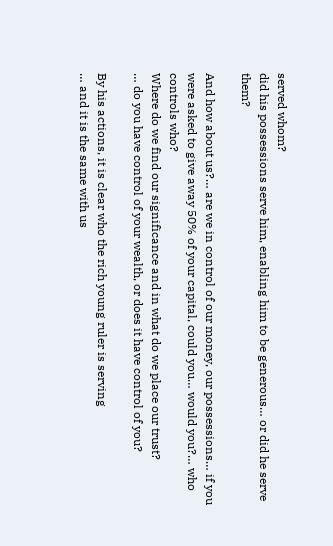served whom?
did his possessions serve him, enabling him to be generous… or did he serve them?

And how about us?… are we in control of our money, our possessions… if you were asked to give away 50% of your capital, could you… would you?… who controls who?
Where do we find our significance and in what do we place our trust?
… do you have control of your wealth, or does it have control of you?

By his actions, it is clear who the rich young ruler is serving
… and it is the same with us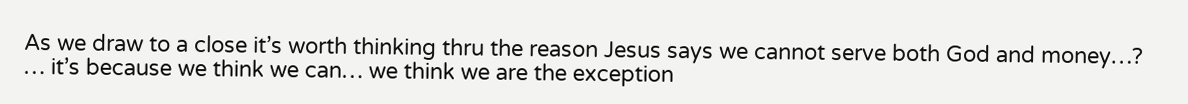As we draw to a close it’s worth thinking thru the reason Jesus says we cannot serve both God and money…? … it’s because we think we can… we think we are the exception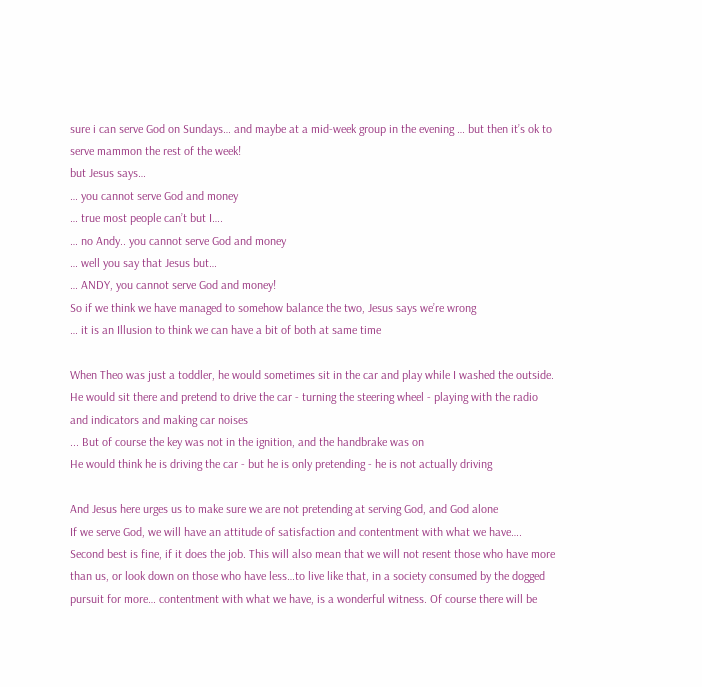sure i can serve God on Sundays… and maybe at a mid-week group in the evening … but then it’s ok to serve mammon the rest of the week!
but Jesus says…
… you cannot serve God and money
… true most people can’t but I….
… no Andy.. you cannot serve God and money
… well you say that Jesus but…
… ANDY, you cannot serve God and money!
So if we think we have managed to somehow balance the two, Jesus says we’re wrong
… it is an Illusion to think we can have a bit of both at same time

When Theo was just a toddler, he would sometimes sit in the car and play while I washed the outside. He would sit there and pretend to drive the car - turning the steering wheel - playing with the radio and indicators and making car noises
... But of course the key was not in the ignition, and the handbrake was on
He would think he is driving the car - but he is only pretending - he is not actually driving

And Jesus here urges us to make sure we are not pretending at serving God, and God alone
If we serve God, we will have an attitude of satisfaction and contentment with what we have…. Second best is fine, if it does the job. This will also mean that we will not resent those who have more than us, or look down on those who have less…to live like that, in a society consumed by the dogged pursuit for more… contentment with what we have, is a wonderful witness. Of course there will be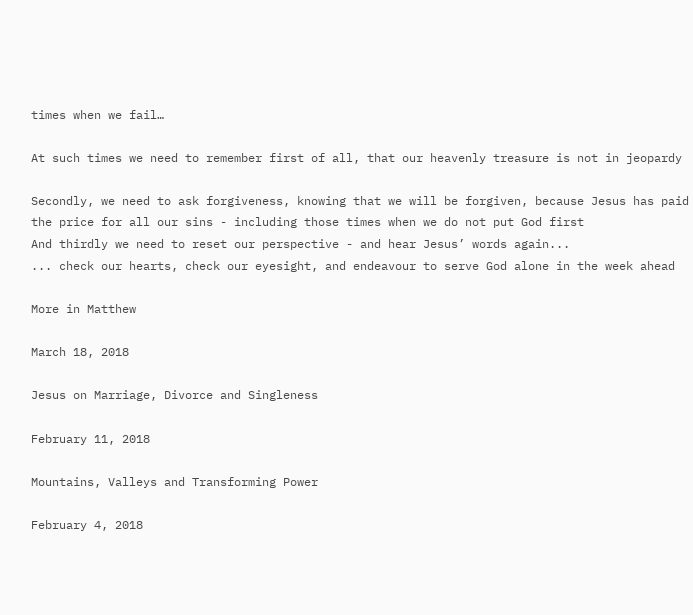times when we fail…

At such times we need to remember first of all, that our heavenly treasure is not in jeopardy

Secondly, we need to ask forgiveness, knowing that we will be forgiven, because Jesus has paid the price for all our sins - including those times when we do not put God first
And thirdly we need to reset our perspective - and hear Jesus’ words again...
... check our hearts, check our eyesight, and endeavour to serve God alone in the week ahead

More in Matthew

March 18, 2018

Jesus on Marriage, Divorce and Singleness

February 11, 2018

Mountains, Valleys and Transforming Power

February 4, 2018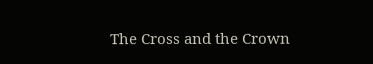The Cross and the Crown